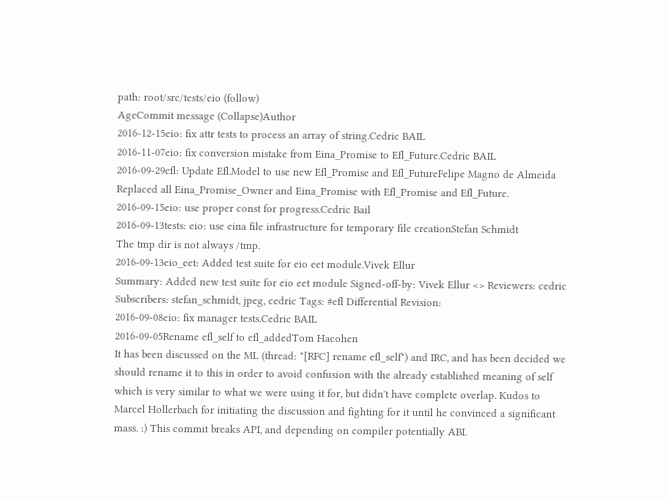path: root/src/tests/eio (follow)
AgeCommit message (Collapse)Author
2016-12-15eio: fix attr tests to process an array of string.Cedric BAIL
2016-11-07eio: fix conversion mistake from Eina_Promise to Efl_Future.Cedric BAIL
2016-09-29efl: Update Efl.Model to use new Efl_Promise and Efl_FutureFelipe Magno de Almeida
Replaced all Eina_Promise_Owner and Eina_Promise with Efl_Promise and Efl_Future.
2016-09-15eio: use proper const for progress.Cedric Bail
2016-09-13tests: eio: use eina file infrastructure for temporary file creationStefan Schmidt
The tmp dir is not always /tmp.
2016-09-13eio_eet: Added test suite for eio eet module.Vivek Ellur
Summary: Added new test suite for eio eet module Signed-off-by: Vivek Ellur <> Reviewers: cedric Subscribers: stefan_schmidt, jpeg, cedric Tags: #efl Differential Revision:
2016-09-08eio: fix manager tests.Cedric BAIL
2016-09-05Rename efl_self to efl_addedTom Hacohen
It has been discussed on the ML (thread: "[RFC] rename efl_self") and IRC, and has been decided we should rename it to this in order to avoid confusion with the already established meaning of self which is very similar to what we were using it for, but didn't have complete overlap. Kudos to Marcel Hollerbach for initiating the discussion and fighting for it until he convinced a significant mass. :) This commit breaks API, and depending on compiler potentially ABI.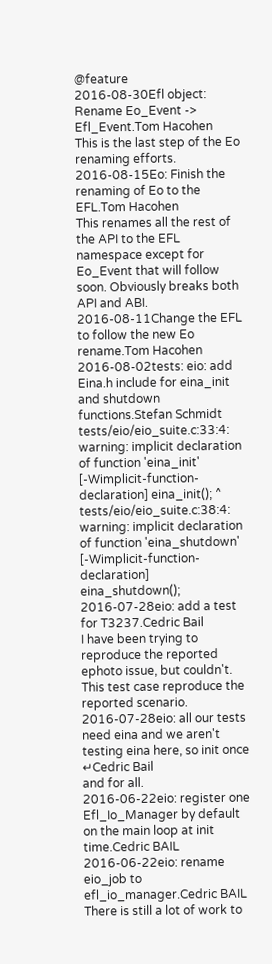@feature
2016-08-30Efl object: Rename Eo_Event -> Efl_Event.Tom Hacohen
This is the last step of the Eo renaming efforts.
2016-08-15Eo: Finish the renaming of Eo to the EFL.Tom Hacohen
This renames all the rest of the API to the EFL namespace except for Eo_Event that will follow soon. Obviously breaks both API and ABI.
2016-08-11Change the EFL to follow the new Eo rename.Tom Hacohen
2016-08-02tests: eio: add Eina.h include for eina_init and shutdown functions.Stefan Schmidt
tests/eio/eio_suite.c:33:4: warning: implicit declaration of function 'eina_init' [-Wimplicit-function-declaration] eina_init(); ^ tests/eio/eio_suite.c:38:4: warning: implicit declaration of function 'eina_shutdown' [-Wimplicit-function-declaration] eina_shutdown();
2016-07-28eio: add a test for T3237.Cedric Bail
I have been trying to reproduce the reported ephoto issue, but couldn't. This test case reproduce the reported scenario.
2016-07-28eio: all our tests need eina and we aren't testing eina here, so init once ↵Cedric Bail
and for all.
2016-06-22eio: register one Efl_Io_Manager by default on the main loop at init time.Cedric BAIL
2016-06-22eio: rename eio_job to efl_io_manager.Cedric BAIL
There is still a lot of work to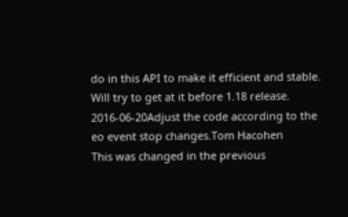do in this API to make it efficient and stable. Will try to get at it before 1.18 release.
2016-06-20Adjust the code according to the eo event stop changes.Tom Hacohen
This was changed in the previous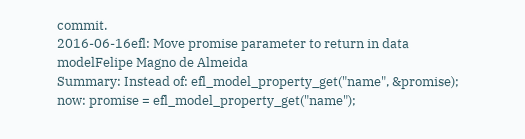commit.
2016-06-16efl: Move promise parameter to return in data modelFelipe Magno de Almeida
Summary: Instead of: efl_model_property_get("name", &promise); now: promise = efl_model_property_get("name");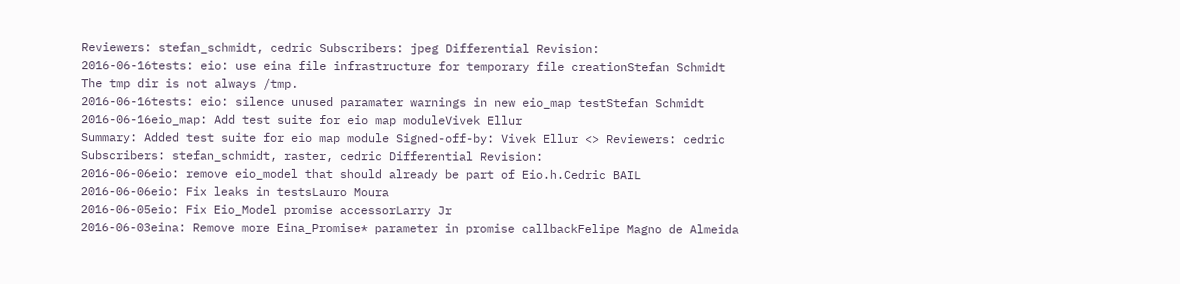Reviewers: stefan_schmidt, cedric Subscribers: jpeg Differential Revision:
2016-06-16tests: eio: use eina file infrastructure for temporary file creationStefan Schmidt
The tmp dir is not always /tmp.
2016-06-16tests: eio: silence unused paramater warnings in new eio_map testStefan Schmidt
2016-06-16eio_map: Add test suite for eio map moduleVivek Ellur
Summary: Added test suite for eio map module Signed-off-by: Vivek Ellur <> Reviewers: cedric Subscribers: stefan_schmidt, raster, cedric Differential Revision:
2016-06-06eio: remove eio_model that should already be part of Eio.h.Cedric BAIL
2016-06-06eio: Fix leaks in testsLauro Moura
2016-06-05eio: Fix Eio_Model promise accessorLarry Jr
2016-06-03eina: Remove more Eina_Promise* parameter in promise callbackFelipe Magno de Almeida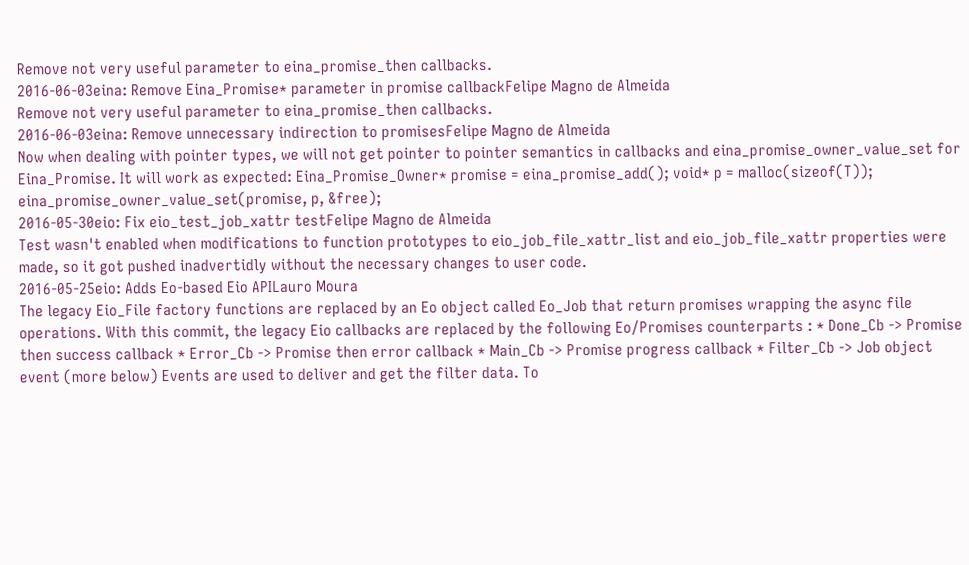Remove not very useful parameter to eina_promise_then callbacks.
2016-06-03eina: Remove Eina_Promise* parameter in promise callbackFelipe Magno de Almeida
Remove not very useful parameter to eina_promise_then callbacks.
2016-06-03eina: Remove unnecessary indirection to promisesFelipe Magno de Almeida
Now when dealing with pointer types, we will not get pointer to pointer semantics in callbacks and eina_promise_owner_value_set for Eina_Promise. It will work as expected: Eina_Promise_Owner* promise = eina_promise_add(); void* p = malloc(sizeof(T)); eina_promise_owner_value_set(promise, p, &free);
2016-05-30eio: Fix eio_test_job_xattr testFelipe Magno de Almeida
Test wasn't enabled when modifications to function prototypes to eio_job_file_xattr_list and eio_job_file_xattr properties were made, so it got pushed inadvertidly without the necessary changes to user code.
2016-05-25eio: Adds Eo-based Eio APILauro Moura
The legacy Eio_File factory functions are replaced by an Eo object called Eo_Job that return promises wrapping the async file operations. With this commit, the legacy Eio callbacks are replaced by the following Eo/Promises counterparts : * Done_Cb -> Promise then success callback * Error_Cb -> Promise then error callback * Main_Cb -> Promise progress callback * Filter_Cb -> Job object event (more below) Events are used to deliver and get the filter data. To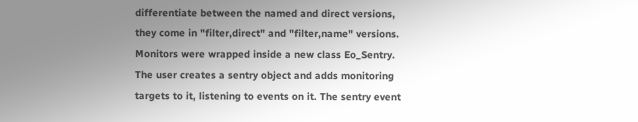differentiate between the named and direct versions, they come in "filter,direct" and "filter,name" versions. Monitors were wrapped inside a new class Eo_Sentry. The user creates a sentry object and adds monitoring targets to it, listening to events on it. The sentry event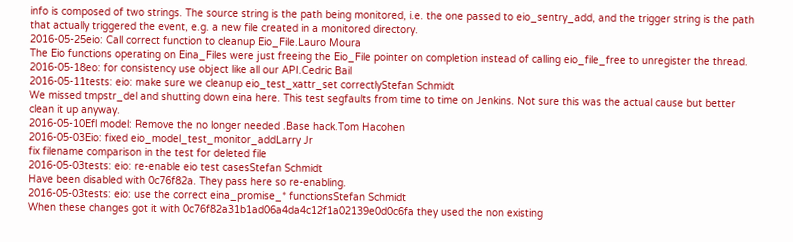info is composed of two strings. The source string is the path being monitored, i.e. the one passed to eio_sentry_add, and the trigger string is the path that actually triggered the event, e.g. a new file created in a monitored directory.
2016-05-25eio: Call correct function to cleanup Eio_File.Lauro Moura
The Eio functions operating on Eina_Files were just freeing the Eio_File pointer on completion instead of calling eio_file_free to unregister the thread.
2016-05-18eo: for consistency use object like all our API.Cedric Bail
2016-05-11tests: eio: make sure we cleanup eio_test_xattr_set correctlyStefan Schmidt
We missed tmpstr_del and shutting down eina here. This test segfaults from time to time on Jenkins. Not sure this was the actual cause but better clean it up anyway.
2016-05-10Efl model: Remove the no longer needed .Base hack.Tom Hacohen
2016-05-03Eio: fixed eio_model_test_monitor_addLarry Jr
fix filename comparison in the test for deleted file
2016-05-03tests: eio: re-enable eio test casesStefan Schmidt
Have been disabled with 0c76f82a. They pass here so re-enabling.
2016-05-03tests: eio: use the correct eina_promise_* functionsStefan Schmidt
When these changes got it with 0c76f82a31b1ad06a4da4c12f1a02139e0d0c6fa they used the non existing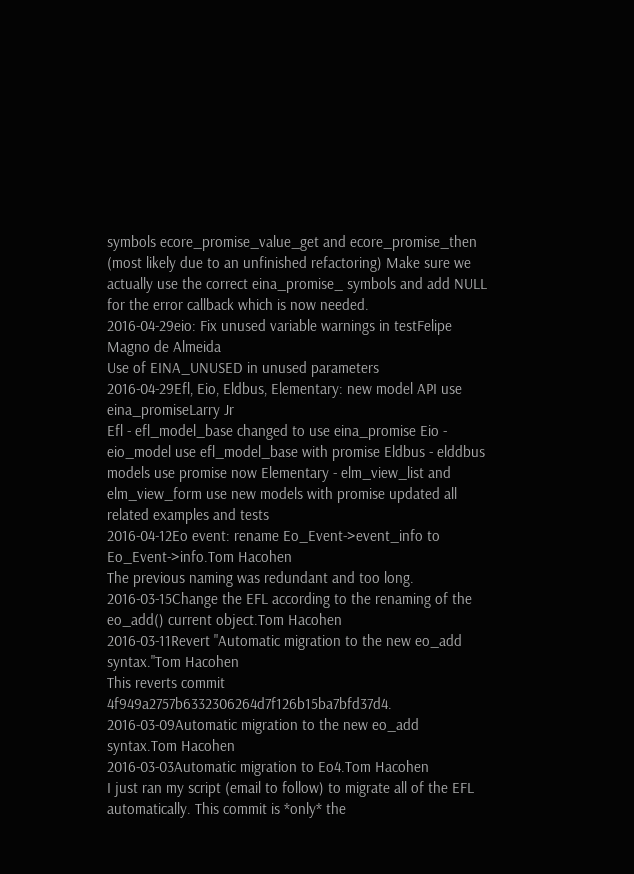symbols ecore_promise_value_get and ecore_promise_then (most likely due to an unfinished refactoring) Make sure we actually use the correct eina_promise_ symbols and add NULL for the error callback which is now needed.
2016-04-29eio: Fix unused variable warnings in testFelipe Magno de Almeida
Use of EINA_UNUSED in unused parameters
2016-04-29Efl, Eio, Eldbus, Elementary: new model API use eina_promiseLarry Jr
Efl - efl_model_base changed to use eina_promise Eio - eio_model use efl_model_base with promise Eldbus - elddbus models use promise now Elementary - elm_view_list and elm_view_form use new models with promise updated all related examples and tests
2016-04-12Eo event: rename Eo_Event->event_info to Eo_Event->info.Tom Hacohen
The previous naming was redundant and too long.
2016-03-15Change the EFL according to the renaming of the eo_add() current object.Tom Hacohen
2016-03-11Revert "Automatic migration to the new eo_add syntax."Tom Hacohen
This reverts commit 4f949a2757b6332306264d7f126b15ba7bfd37d4.
2016-03-09Automatic migration to the new eo_add syntax.Tom Hacohen
2016-03-03Automatic migration to Eo4.Tom Hacohen
I just ran my script (email to follow) to migrate all of the EFL automatically. This commit is *only* the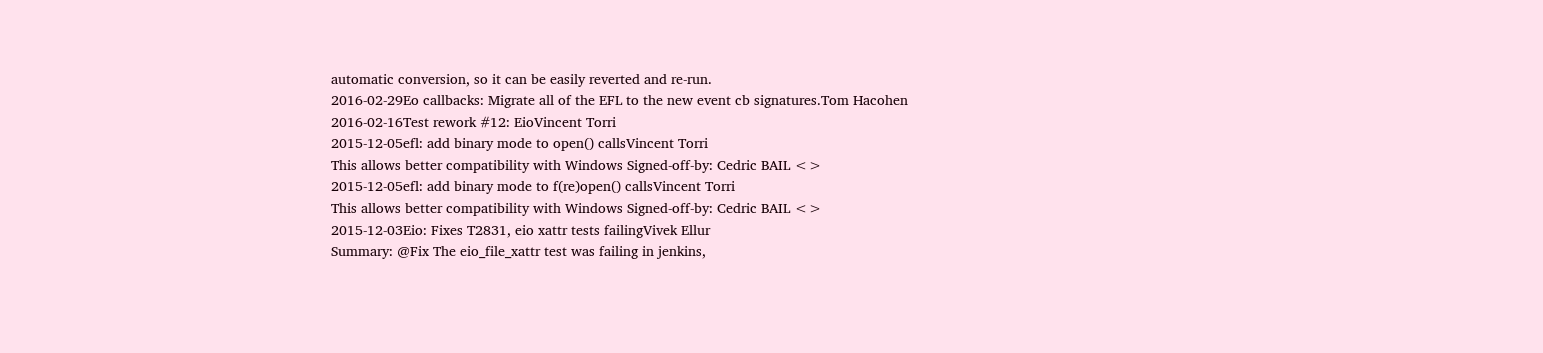automatic conversion, so it can be easily reverted and re-run.
2016-02-29Eo callbacks: Migrate all of the EFL to the new event cb signatures.Tom Hacohen
2016-02-16Test rework #12: EioVincent Torri
2015-12-05efl: add binary mode to open() callsVincent Torri
This allows better compatibility with Windows Signed-off-by: Cedric BAIL <>
2015-12-05efl: add binary mode to f(re)open() callsVincent Torri
This allows better compatibility with Windows Signed-off-by: Cedric BAIL <>
2015-12-03Eio: Fixes T2831, eio xattr tests failingVivek Ellur
Summary: @Fix The eio_file_xattr test was failing in jenkins,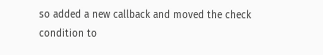so added a new callback and moved the check condition to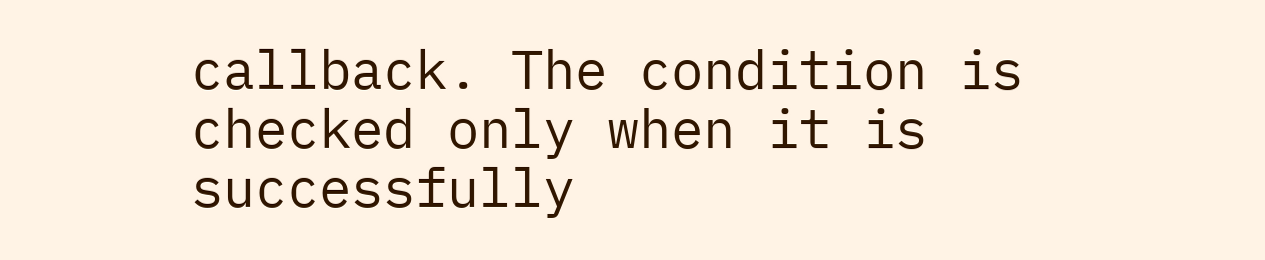callback. The condition is checked only when it is successfully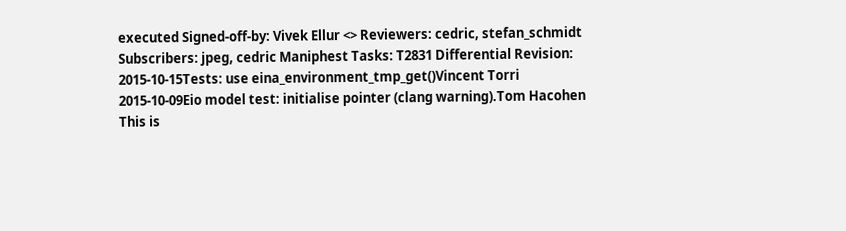executed Signed-off-by: Vivek Ellur <> Reviewers: cedric, stefan_schmidt Subscribers: jpeg, cedric Maniphest Tasks: T2831 Differential Revision:
2015-10-15Tests: use eina_environment_tmp_get()Vincent Torri
2015-10-09Eio model test: initialise pointer (clang warning).Tom Hacohen
This is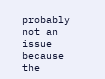probably not an issue because the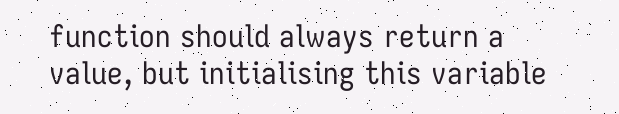function should always return a value, but initialising this variable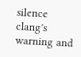silence clang's warning and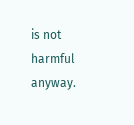is not harmful anyway.